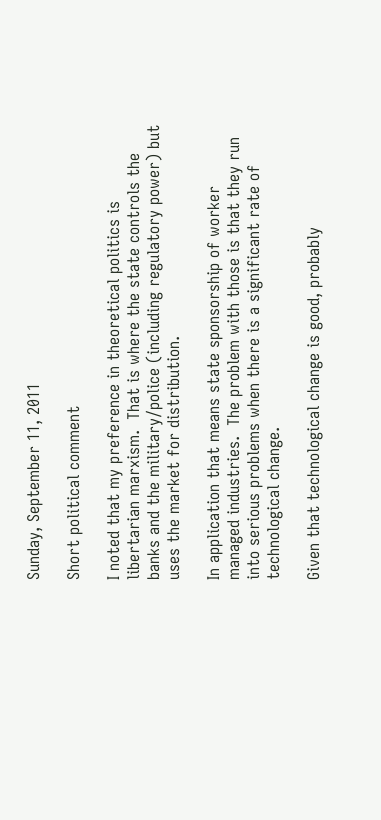Sunday, September 11, 2011

Short political comment

I noted that my preference in theoretical politics is libertarian marxism.  That is where the state controls the banks and the military/police (including regulatory power) but uses the market for distribution.

In application that means state sponsorship of worker managed industries.  The problem with those is that they run into serious problems when there is a significant rate of technological change.

Given that technological change is good, probably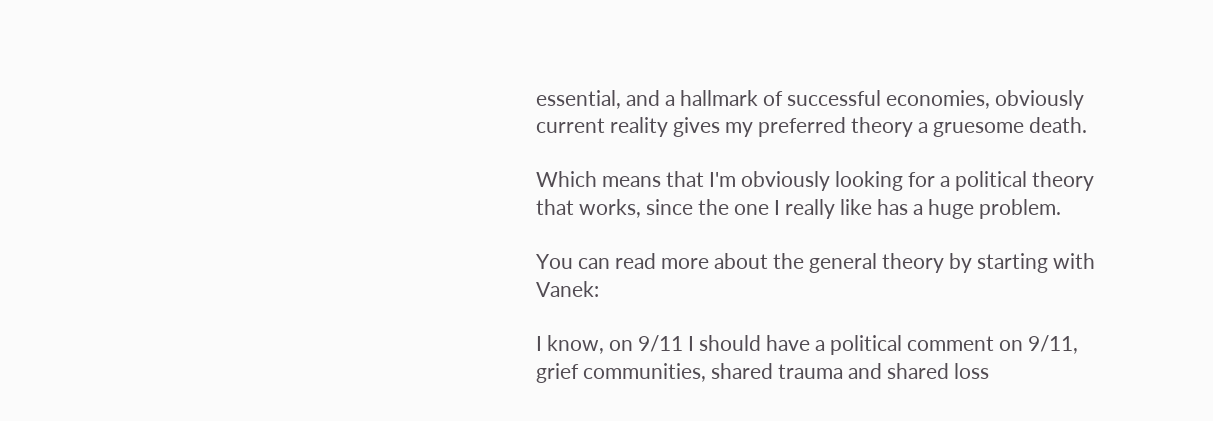essential, and a hallmark of successful economies, obviously current reality gives my preferred theory a gruesome death.

Which means that I'm obviously looking for a political theory that works, since the one I really like has a huge problem.

You can read more about the general theory by starting with Vanek:

I know, on 9/11 I should have a political comment on 9/11, grief communities, shared trauma and shared loss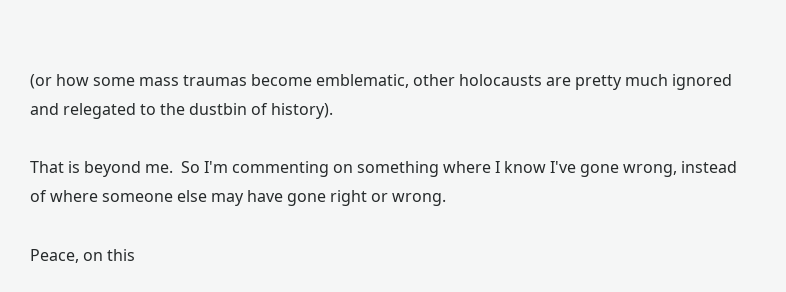(or how some mass traumas become emblematic, other holocausts are pretty much ignored and relegated to the dustbin of history).

That is beyond me.  So I'm commenting on something where I know I've gone wrong, instead of where someone else may have gone right or wrong.

Peace, on this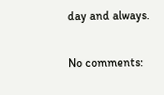day and always.

No comments: